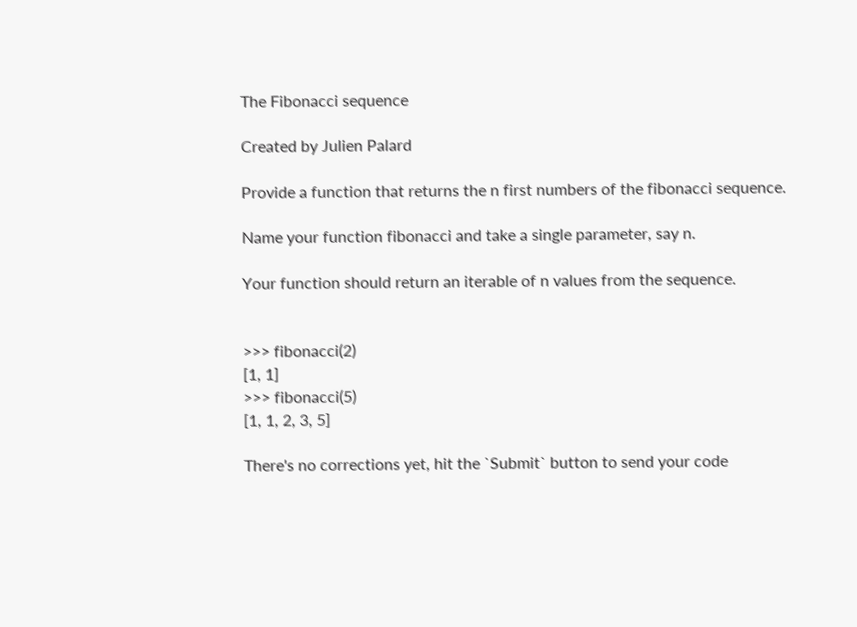The Fibonacci sequence

Created by Julien Palard

Provide a function that returns the n first numbers of the fibonacci sequence.

Name your function fibonacci and take a single parameter, say n.

Your function should return an iterable of n values from the sequence.


>>> fibonacci(2)
[1, 1]
>>> fibonacci(5)
[1, 1, 2, 3, 5]

There's no corrections yet, hit the `Submit` button to send your code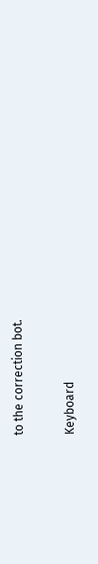to the correction bot.

Keyboard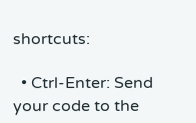shortcuts:

  • Ctrl-Enter: Send your code to the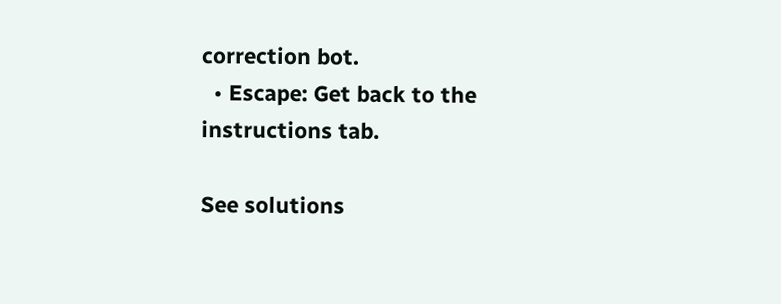correction bot.
  • Escape: Get back to the instructions tab.

See solutions